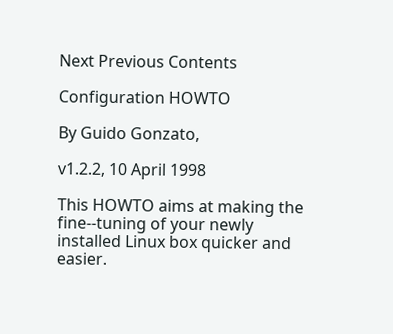Next Previous Contents

Configuration HOWTO

By Guido Gonzato,

v1.2.2, 10 April 1998

This HOWTO aims at making the fine--tuning of your newly installed Linux box quicker and easier.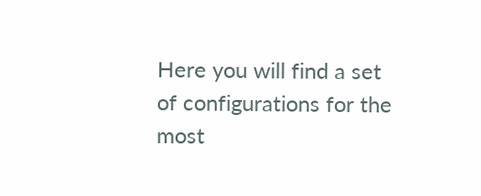Here you will find a set of configurations for the most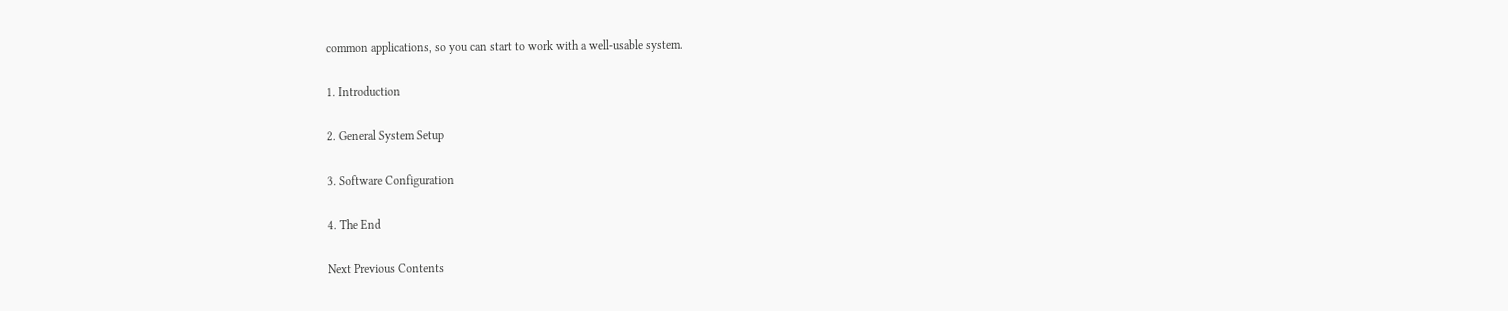common applications, so you can start to work with a well-usable system.

1. Introduction

2. General System Setup

3. Software Configuration

4. The End

Next Previous Contents